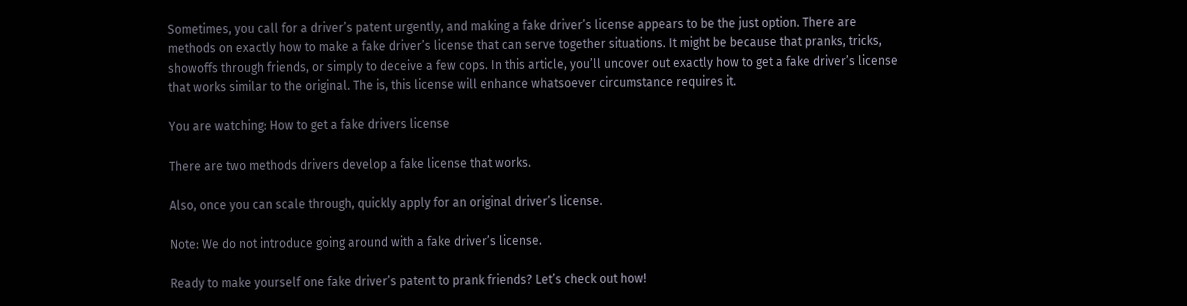Sometimes, you call for a driver’s patent urgently, and making a fake driver’s license appears to be the just option. There are methods on exactly how to make a fake driver’s license that can serve together situations. It might be because that pranks, tricks, showoffs through friends, or simply to deceive a few cops. In this article, you’ll uncover out exactly how to get a fake driver’s license that works similar to the original. The is, this license will enhance whatsoever circumstance requires it.

You are watching: How to get a fake drivers license

There are two methods drivers develop a fake license that works.

Also, once you can scale through, quickly apply for an original driver’s license.

Note: We do not introduce going around with a fake driver’s license.

Ready to make yourself one fake driver’s patent to prank friends? Let’s check out how!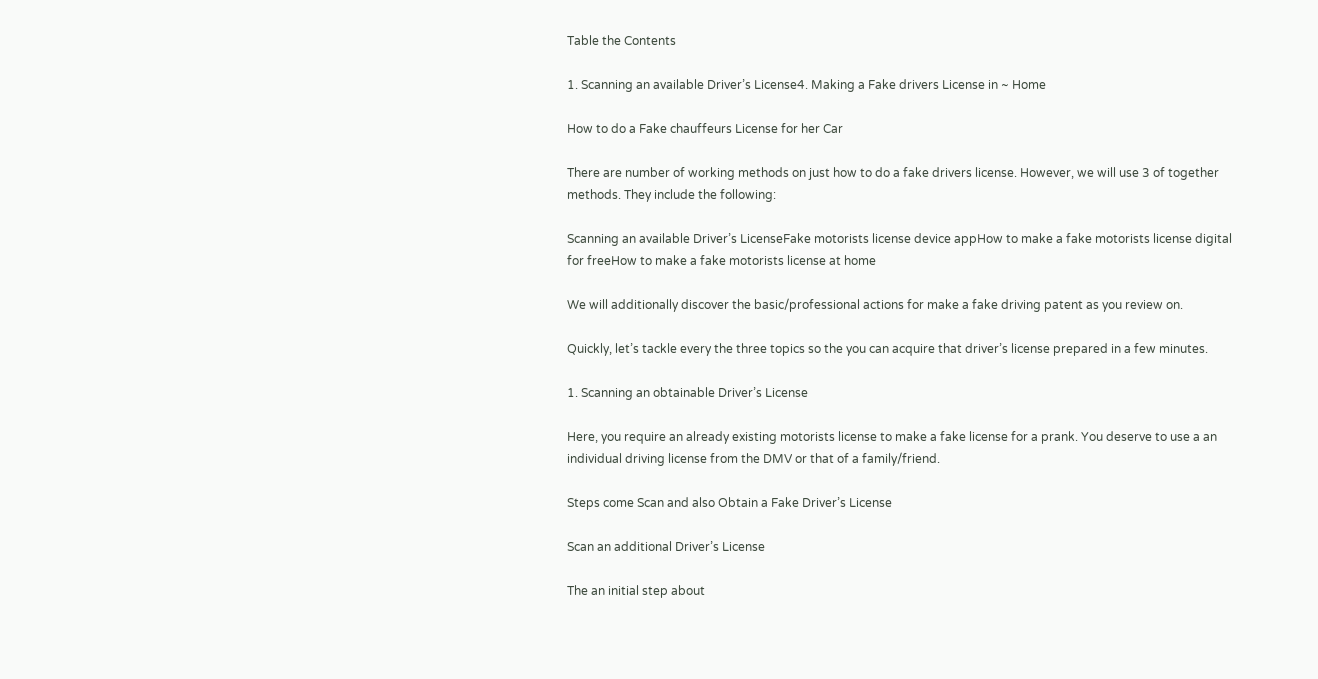Table the Contents

1. Scanning an available Driver’s License4. Making a Fake drivers License in ~ Home

How to do a Fake chauffeurs License for her Car

There are number of working methods on just how to do a fake drivers license. However, we will use 3 of together methods. They include the following:

Scanning an available Driver’s LicenseFake motorists license device appHow to make a fake motorists license digital for freeHow to make a fake motorists license at home

We will additionally discover the basic/professional actions for make a fake driving patent as you review on.

Quickly, let’s tackle every the three topics so the you can acquire that driver’s license prepared in a few minutes.

1. Scanning an obtainable Driver’s License

Here, you require an already existing motorists license to make a fake license for a prank. You deserve to use a an individual driving license from the DMV or that of a family/friend.

Steps come Scan and also Obtain a Fake Driver’s License

Scan an additional Driver’s License

The an initial step about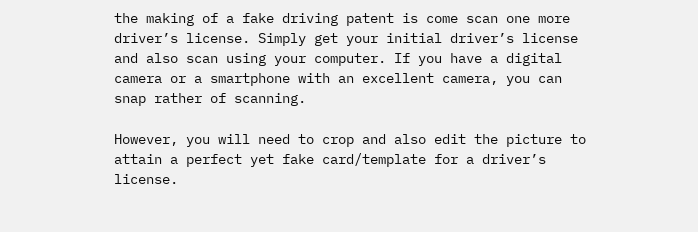the making of a fake driving patent is come scan one more driver’s license. Simply get your initial driver’s license and also scan using your computer. If you have a digital camera or a smartphone with an excellent camera, you can snap rather of scanning.

However, you will need to crop and also edit the picture to attain a perfect yet fake card/template for a driver’s license.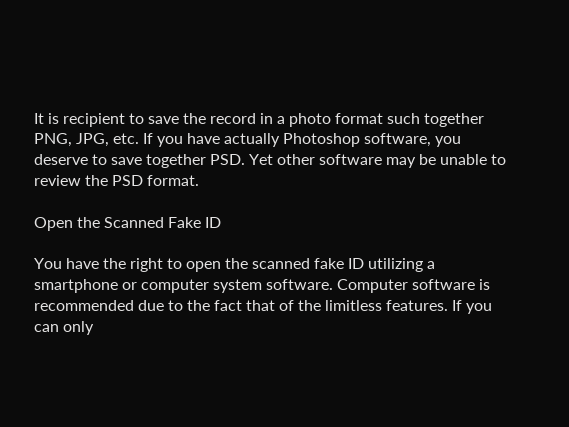It is recipient to save the record in a photo format such together PNG, JPG, etc. If you have actually Photoshop software, you deserve to save together PSD. Yet other software may be unable to review the PSD format.

Open the Scanned Fake ID

You have the right to open the scanned fake ID utilizing a smartphone or computer system software. Computer software is recommended due to the fact that of the limitless features. If you can only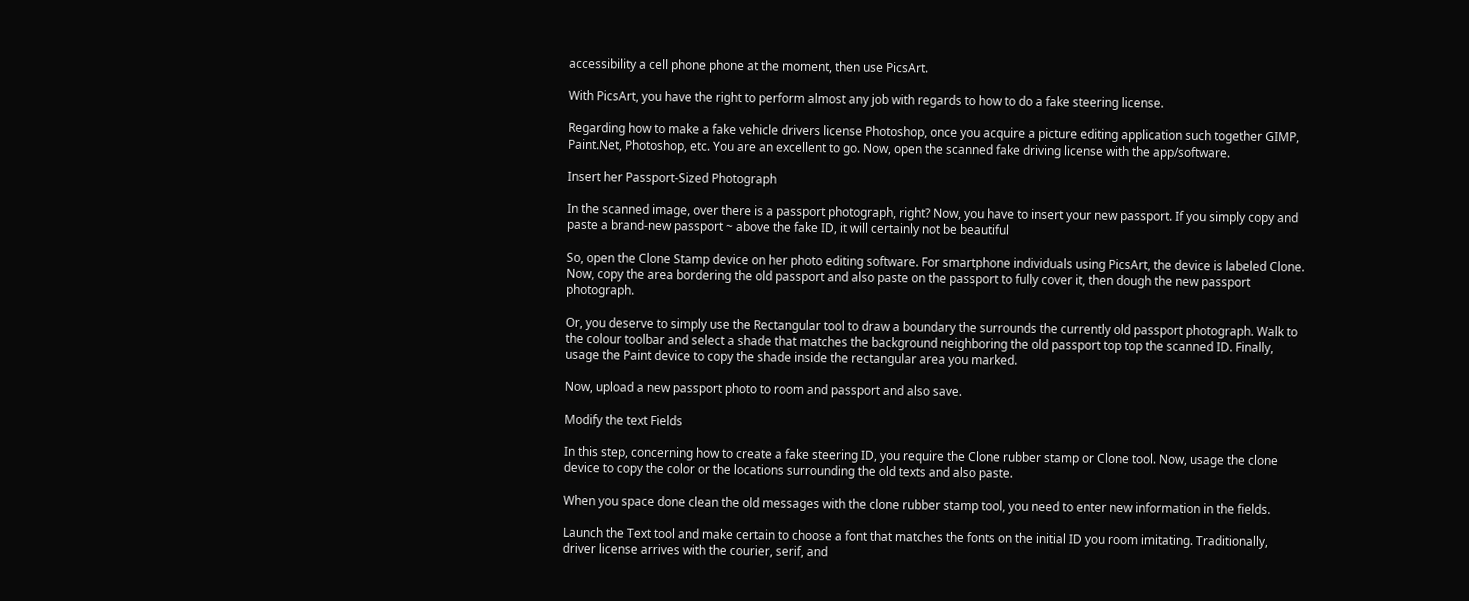accessibility a cell phone phone at the moment, then use PicsArt.

With PicsArt, you have the right to perform almost any job with regards to how to do a fake steering license.

Regarding how to make a fake vehicle drivers license Photoshop, once you acquire a picture editing application such together GIMP, Paint.Net, Photoshop, etc. You are an excellent to go. Now, open the scanned fake driving license with the app/software.

Insert her Passport-Sized Photograph

In the scanned image, over there is a passport photograph, right? Now, you have to insert your new passport. If you simply copy and paste a brand-new passport ~ above the fake ID, it will certainly not be beautiful

So, open the Clone Stamp device on her photo editing software. For smartphone individuals using PicsArt, the device is labeled Clone. Now, copy the area bordering the old passport and also paste on the passport to fully cover it, then dough the new passport photograph.

Or, you deserve to simply use the Rectangular tool to draw a boundary the surrounds the currently old passport photograph. Walk to the colour toolbar and select a shade that matches the background neighboring the old passport top top the scanned ID. Finally, usage the Paint device to copy the shade inside the rectangular area you marked.

Now, upload a new passport photo to room and passport and also save.

Modify the text Fields

In this step, concerning how to create a fake steering ID, you require the Clone rubber stamp or Clone tool. Now, usage the clone device to copy the color or the locations surrounding the old texts and also paste.

When you space done clean the old messages with the clone rubber stamp tool, you need to enter new information in the fields.

Launch the Text tool and make certain to choose a font that matches the fonts on the initial ID you room imitating. Traditionally, driver license arrives with the courier, serif, and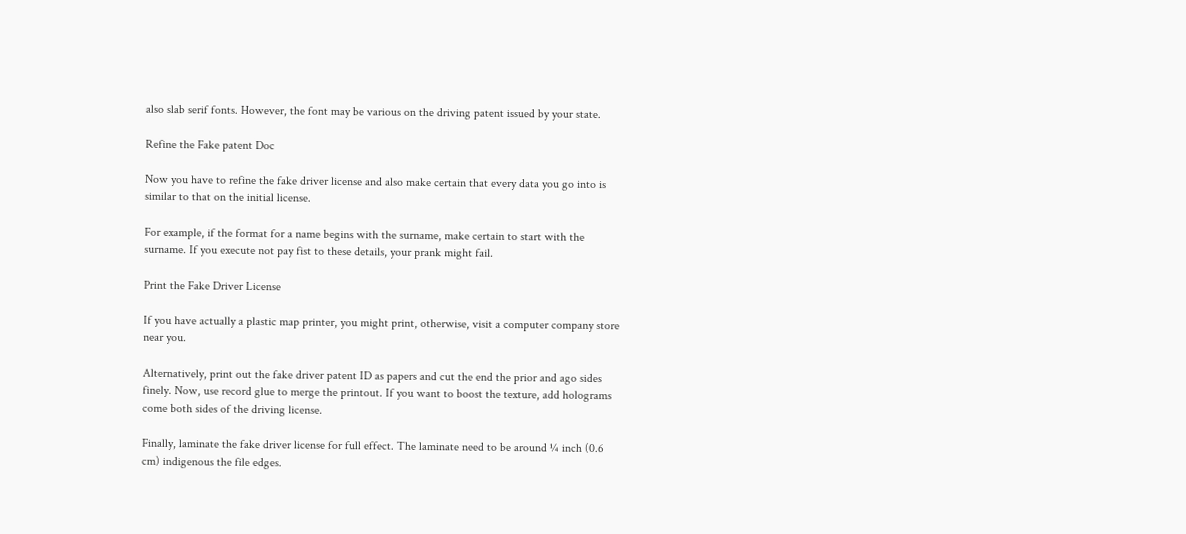also slab serif fonts. However, the font may be various on the driving patent issued by your state.

Refine the Fake patent Doc

Now you have to refine the fake driver license and also make certain that every data you go into is similar to that on the initial license.

For example, if the format for a name begins with the surname, make certain to start with the surname. If you execute not pay fist to these details, your prank might fail.

Print the Fake Driver License

If you have actually a plastic map printer, you might print, otherwise, visit a computer company store near you.

Alternatively, print out the fake driver patent ID as papers and cut the end the prior and ago sides finely. Now, use record glue to merge the printout. If you want to boost the texture, add holograms come both sides of the driving license.

Finally, laminate the fake driver license for full effect. The laminate need to be around ¼ inch (0.6 cm) indigenous the file edges.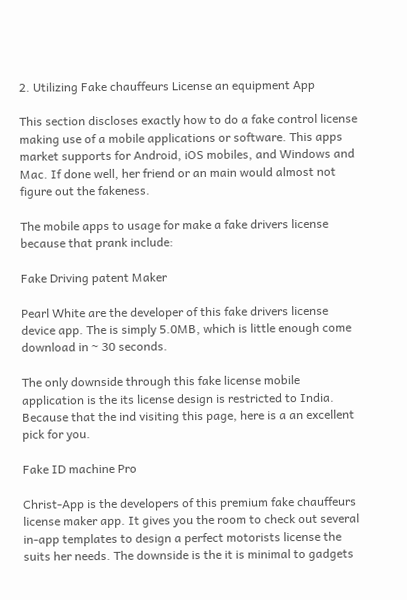2. Utilizing Fake chauffeurs License an equipment App

This section discloses exactly how to do a fake control license making use of a mobile applications or software. This apps market supports for Android, iOS mobiles, and Windows and Mac. If done well, her friend or an main would almost not figure out the fakeness.

The mobile apps to usage for make a fake drivers license because that prank include:

Fake Driving patent Maker

Pearl White are the developer of this fake drivers license device app. The is simply 5.0MB, which is little enough come download in ~ 30 seconds.

The only downside through this fake license mobile application is the its license design is restricted to India. Because that the ind visiting this page, here is a an excellent pick for you.

Fake ID machine Pro

Christ-App is the developers of this premium fake chauffeurs license maker app. It gives you the room to check out several in-app templates to design a perfect motorists license the suits her needs. The downside is the it is minimal to gadgets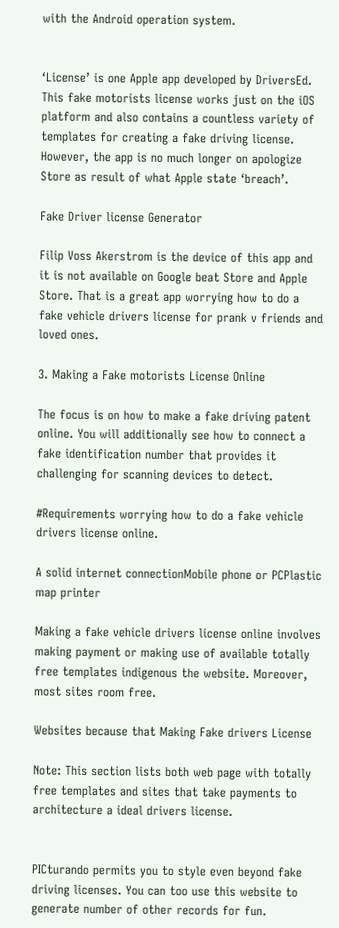with the Android operation system.


‘License’ is one Apple app developed by DriversEd. This fake motorists license works just on the iOS platform and also contains a countless variety of templates for creating a fake driving license. However, the app is no much longer on apologize Store as result of what Apple state ‘breach’.

Fake Driver license Generator

Filip Voss Akerstrom is the device of this app and it is not available on Google beat Store and Apple Store. That is a great app worrying how to do a fake vehicle drivers license for prank v friends and loved ones.

3. Making a Fake motorists License Online

The focus is on how to make a fake driving patent online. You will additionally see how to connect a fake identification number that provides it challenging for scanning devices to detect.

#Requirements worrying how to do a fake vehicle drivers license online.

A solid internet connectionMobile phone or PCPlastic map printer

Making a fake vehicle drivers license online involves making payment or making use of available totally free templates indigenous the website. Moreover, most sites room free.

Websites because that Making Fake drivers License

Note: This section lists both web page with totally free templates and sites that take payments to architecture a ideal drivers license.


PICturando permits you to style even beyond fake driving licenses. You can too use this website to generate number of other records for fun.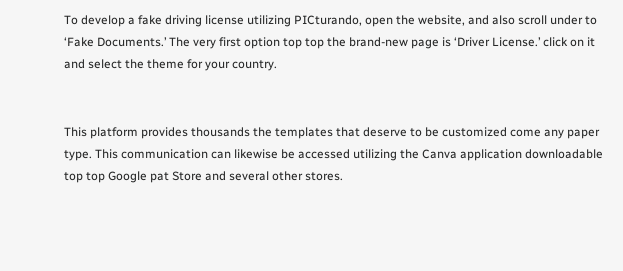To develop a fake driving license utilizing PICturando, open the website, and also scroll under to ‘Fake Documents.’ The very first option top top the brand-new page is ‘Driver License.’ click on it and select the theme for your country.


This platform provides thousands the templates that deserve to be customized come any paper type. This communication can likewise be accessed utilizing the Canva application downloadable top top Google pat Store and several other stores.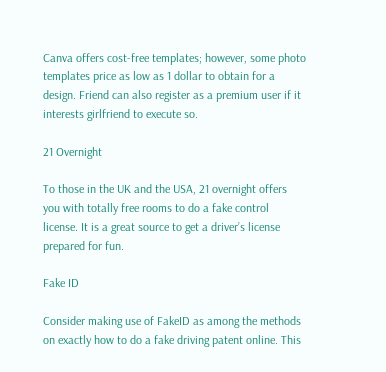Canva offers cost-free templates; however, some photo templates price as low as 1 dollar to obtain for a design. Friend can also register as a premium user if it interests girlfriend to execute so.

21 Overnight

To those in the UK and the USA, 21 overnight offers you with totally free rooms to do a fake control license. It is a great source to get a driver’s license prepared for fun.

Fake ID

Consider making use of FakeID as among the methods on exactly how to do a fake driving patent online. This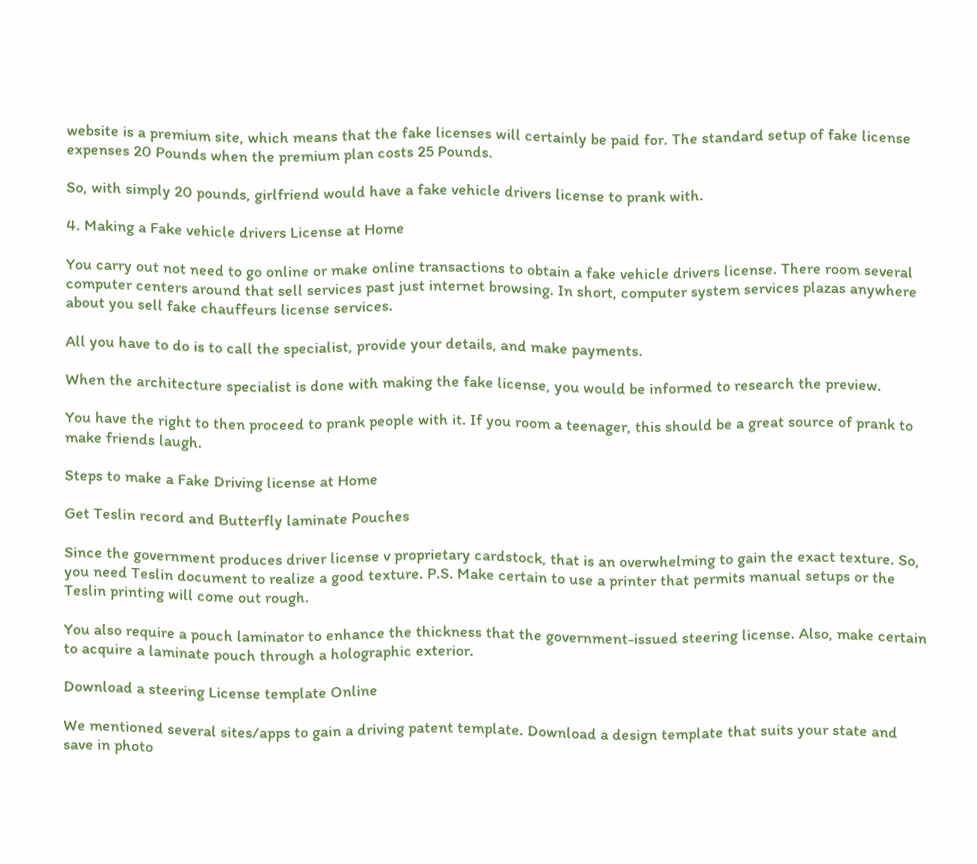website is a premium site, which means that the fake licenses will certainly be paid for. The standard setup of fake license expenses 20 Pounds when the premium plan costs 25 Pounds.

So, with simply 20 pounds, girlfriend would have a fake vehicle drivers license to prank with.

4. Making a Fake vehicle drivers License at Home

You carry out not need to go online or make online transactions to obtain a fake vehicle drivers license. There room several computer centers around that sell services past just internet browsing. In short, computer system services plazas anywhere about you sell fake chauffeurs license services.

All you have to do is to call the specialist, provide your details, and make payments.

When the architecture specialist is done with making the fake license, you would be informed to research the preview.

You have the right to then proceed to prank people with it. If you room a teenager, this should be a great source of prank to make friends laugh.

Steps to make a Fake Driving license at Home

Get Teslin record and Butterfly laminate Pouches

Since the government produces driver license v proprietary cardstock, that is an overwhelming to gain the exact texture. So, you need Teslin document to realize a good texture. P.S. Make certain to use a printer that permits manual setups or the Teslin printing will come out rough.

You also require a pouch laminator to enhance the thickness that the government-issued steering license. Also, make certain to acquire a laminate pouch through a holographic exterior.

Download a steering License template Online

We mentioned several sites/apps to gain a driving patent template. Download a design template that suits your state and save in photo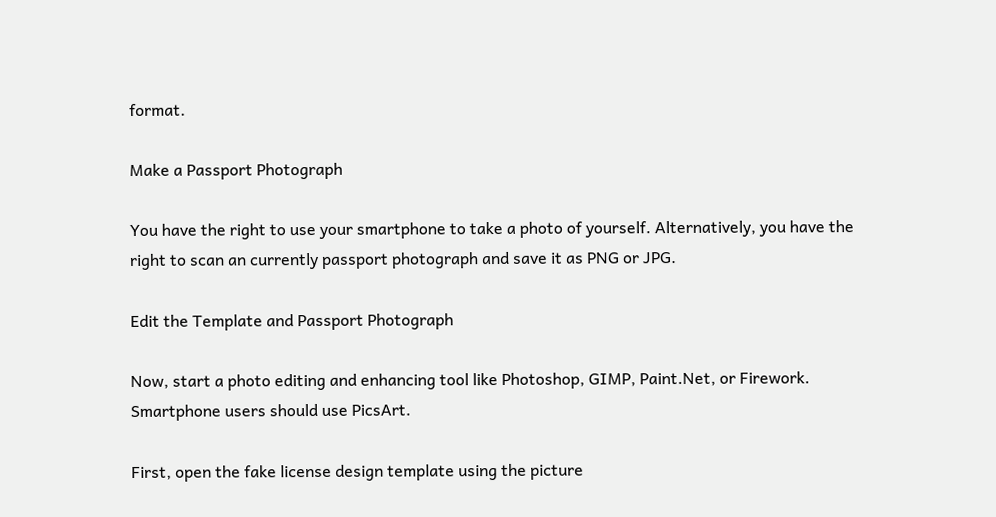format.

Make a Passport Photograph

You have the right to use your smartphone to take a photo of yourself. Alternatively, you have the right to scan an currently passport photograph and save it as PNG or JPG.

Edit the Template and Passport Photograph

Now, start a photo editing and enhancing tool like Photoshop, GIMP, Paint.Net, or Firework. Smartphone users should use PicsArt.

First, open the fake license design template using the picture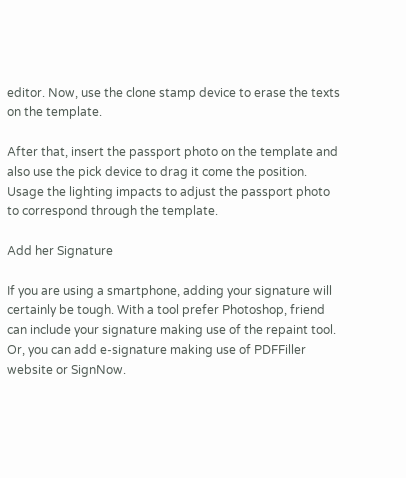editor. Now, use the clone stamp device to erase the texts on the template.

After that, insert the passport photo on the template and also use the pick device to drag it come the position. Usage the lighting impacts to adjust the passport photo to correspond through the template.

Add her Signature

If you are using a smartphone, adding your signature will certainly be tough. With a tool prefer Photoshop, friend can include your signature making use of the repaint tool. Or, you can add e-signature making use of PDFFiller website or SignNow.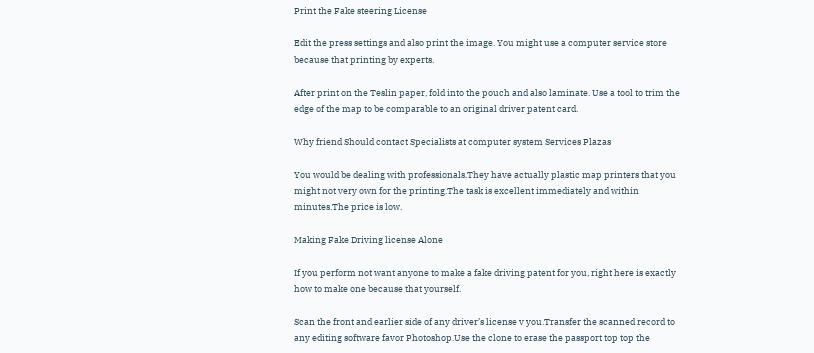Print the Fake steering License

Edit the press settings and also print the image. You might use a computer service store because that printing by experts.

After print on the Teslin paper, fold into the pouch and also laminate. Use a tool to trim the edge of the map to be comparable to an original driver patent card.

Why friend Should contact Specialists at computer system Services Plazas

You would be dealing with professionals.They have actually plastic map printers that you might not very own for the printing.The task is excellent immediately and within minutes.The price is low.

Making Fake Driving license Alone

If you perform not want anyone to make a fake driving patent for you, right here is exactly how to make one because that yourself.

Scan the front and earlier side of any driver’s license v you.Transfer the scanned record to any editing software favor Photoshop.Use the clone to erase the passport top top the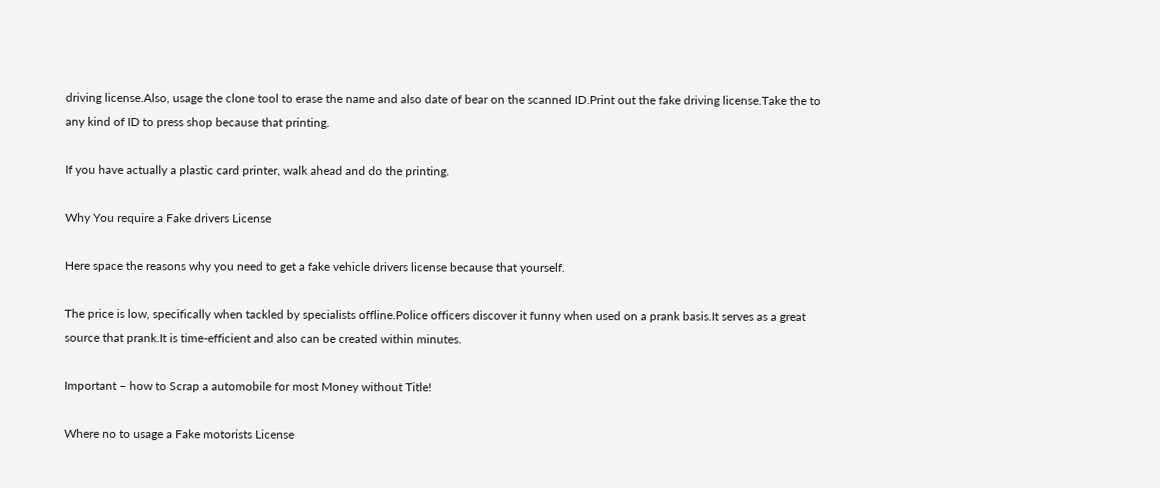driving license.Also, usage the clone tool to erase the name and also date of bear on the scanned ID.Print out the fake driving license.Take the to any kind of ID to press shop because that printing.

If you have actually a plastic card printer, walk ahead and do the printing.

Why You require a Fake drivers License

Here space the reasons why you need to get a fake vehicle drivers license because that yourself.

The price is low, specifically when tackled by specialists offline.Police officers discover it funny when used on a prank basis.It serves as a great source that prank.It is time-efficient and also can be created within minutes.

Important – how to Scrap a automobile for most Money without Title!

Where no to usage a Fake motorists License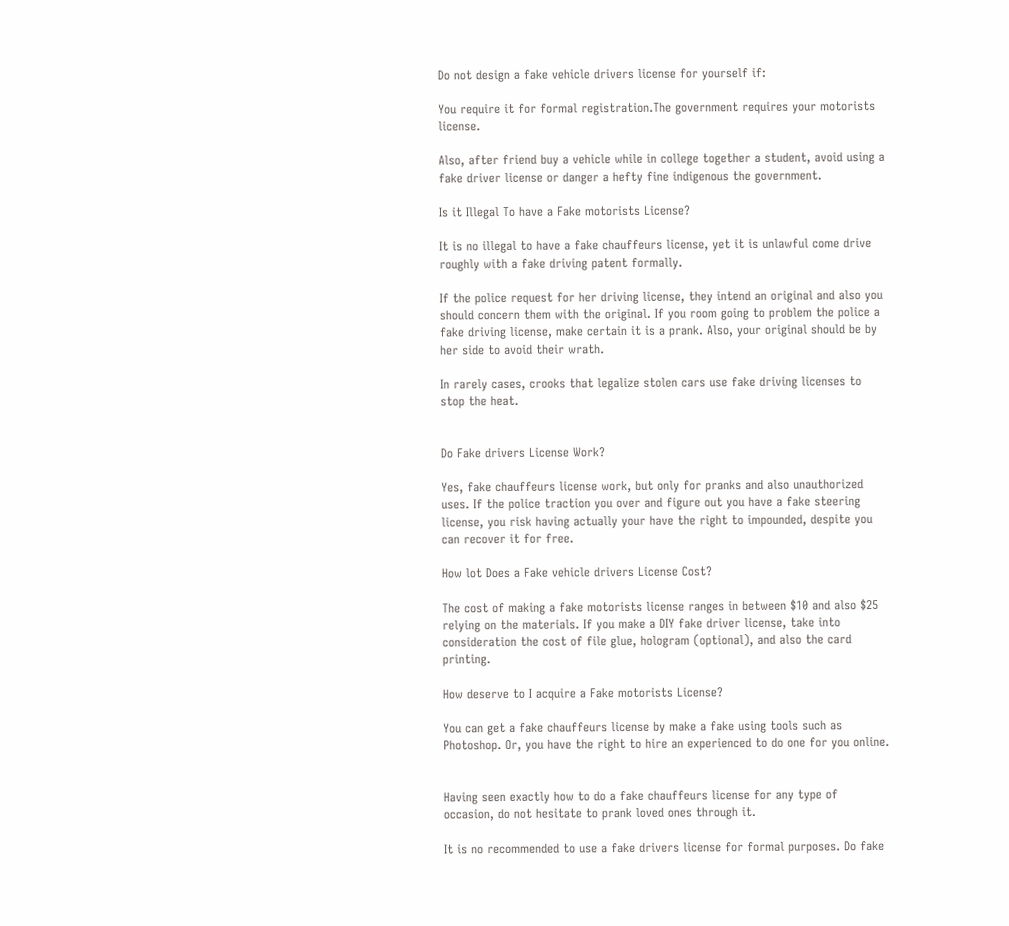Do not design a fake vehicle drivers license for yourself if:

You require it for formal registration.The government requires your motorists license.

Also, after friend buy a vehicle while in college together a student, avoid using a fake driver license or danger a hefty fine indigenous the government.

Is it Illegal To have a Fake motorists License?

It is no illegal to have a fake chauffeurs license, yet it is unlawful come drive roughly with a fake driving patent formally.

If the police request for her driving license, they intend an original and also you should concern them with the original. If you room going to problem the police a fake driving license, make certain it is a prank. Also, your original should be by her side to avoid their wrath.

In rarely cases, crooks that legalize stolen cars use fake driving licenses to stop the heat.


Do Fake drivers License Work?

Yes, fake chauffeurs license work, but only for pranks and also unauthorized uses. If the police traction you over and figure out you have a fake steering license, you risk having actually your have the right to impounded, despite you can recover it for free.

How lot Does a Fake vehicle drivers License Cost?

The cost of making a fake motorists license ranges in between $10 and also $25 relying on the materials. If you make a DIY fake driver license, take into consideration the cost of file glue, hologram (optional), and also the card printing.

How deserve to I acquire a Fake motorists License?

You can get a fake chauffeurs license by make a fake using tools such as Photoshop. Or, you have the right to hire an experienced to do one for you online.


Having seen exactly how to do a fake chauffeurs license for any type of occasion, do not hesitate to prank loved ones through it.

It is no recommended to use a fake drivers license for formal purposes. Do fake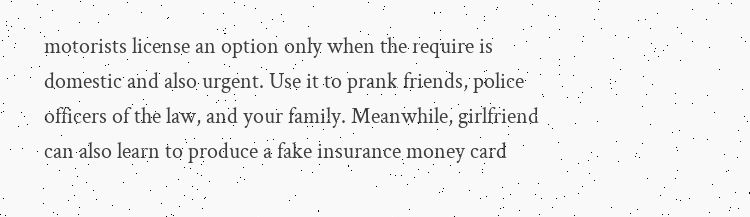motorists license an option only when the require is domestic and also urgent. Use it to prank friends, police officers of the law, and your family. Meanwhile, girlfriend can also learn to produce a fake insurance money card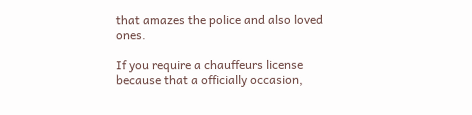that amazes the police and also loved ones.

If you require a chauffeurs license because that a officially occasion,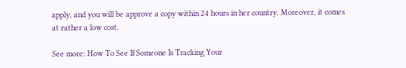apply, and you will be approve a copy within 24 hours in her country. Moreover, it comes at rather a low cost.

See more: How To See If Someone Is Tracking Your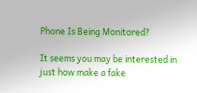Phone Is Being Monitored?

It seems you may be interested in just how make a fake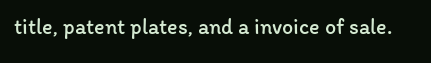title, patent plates, and a invoice of sale.